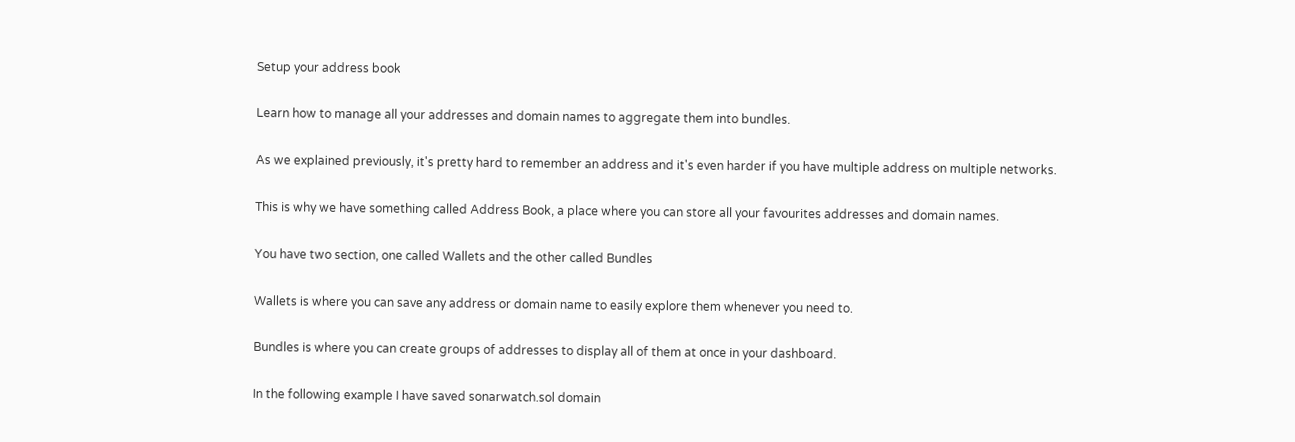Setup your address book

Learn how to manage all your addresses and domain names to aggregate them into bundles.

As we explained previously, it's pretty hard to remember an address and it's even harder if you have multiple address on multiple networks.

This is why we have something called Address Book, a place where you can store all your favourites addresses and domain names.

You have two section, one called Wallets and the other called Bundles

Wallets is where you can save any address or domain name to easily explore them whenever you need to.

Bundles is where you can create groups of addresses to display all of them at once in your dashboard.

In the following example I have saved sonarwatch.sol domain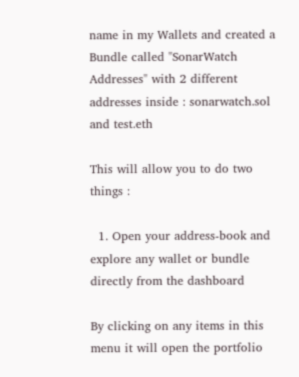name in my Wallets and created a Bundle called "SonarWatch Addresses" with 2 different addresses inside : sonarwatch.sol and test.eth

This will allow you to do two things :

  1. Open your address-book and explore any wallet or bundle directly from the dashboard

By clicking on any items in this menu it will open the portfolio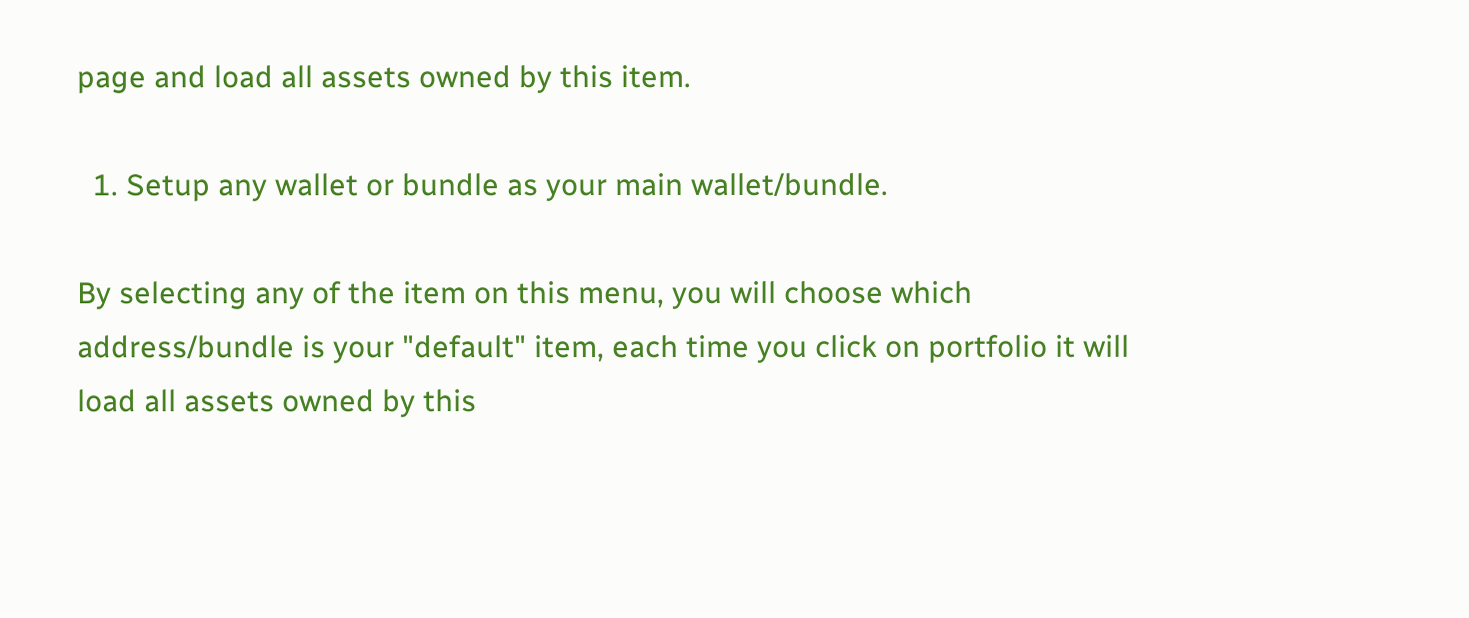page and load all assets owned by this item.

  1. Setup any wallet or bundle as your main wallet/bundle.

By selecting any of the item on this menu, you will choose which address/bundle is your "default" item, each time you click on portfolio it will load all assets owned by this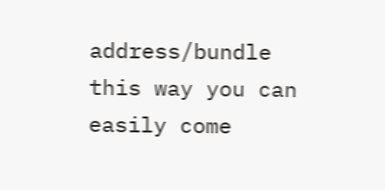address/bundle this way you can easily come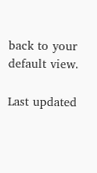back to your default view.

Last updated